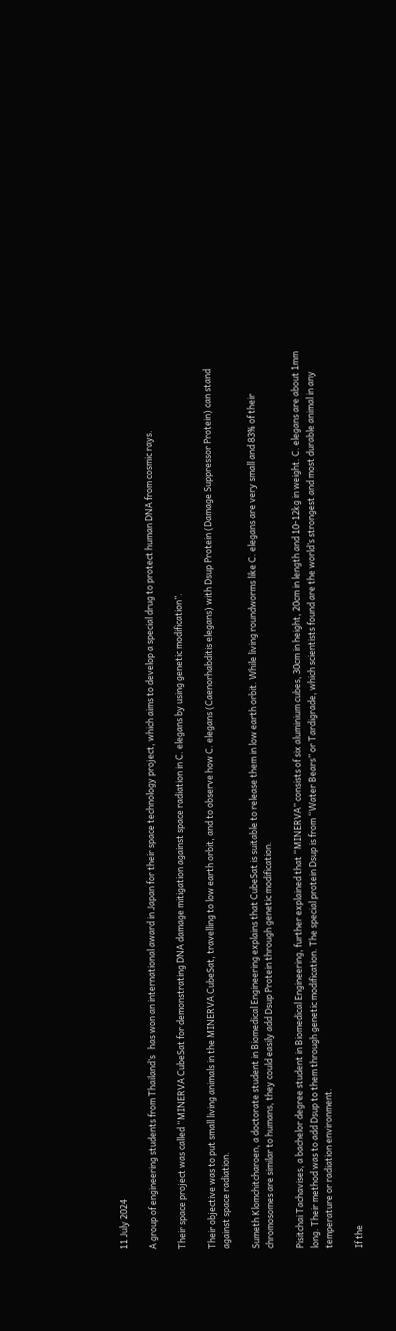11 July 2024

A group of engineering students from Thailand’s   has won an international award in Japan for their space technology project, which aims to develop a special drug to protect human DNA from cosmic rays.

Their space project was called “MINERVA CubeSat for demonstrating DNA damage mitigation against space radiation in C. elegans by using genetic modification”.

Their objective was to put small living animals in the MINERVA CubeSat, travelling to low earth orbit, and to observe how C. elegans (Caenorhabditis elegans) with Dsup Protein (Damage Suppressor Protein) can stand against space radiation.

Sumeth Klomchitcharoen, a doctorate student in Biomedical Engineering explains that CubeSat is suitable to release them in low earth orbit. While living roundworms like C. elegans are very small and 83% of their chromosomes are similar to humans, they could easily add Dsup Protein through genetic modification.

Pisitchai Tachavises, a bachelor degree student in Biomedical Engineering, further explained that “MINERVA” consists of six aluminium cubes, 30cm in height, 20cm in length and 10-12kg in weight. C. elegans are about 1mm long. Their method was to add Dsup to them through genetic modification. The special protein Dsup is from “Water Bears” or Tardigrade, which scientists found are the world’s strongest and most durable animal in any temperature or radiation environment.

If the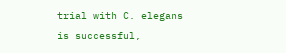trial with C. elegans is successful,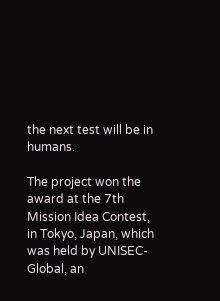the next test will be in humans.

The project won the award at the 7th Mission Idea Contest, in Tokyo, Japan, which was held by UNISEC-Global, an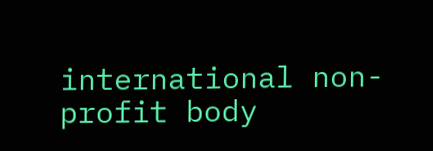international non-profit body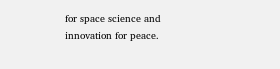for space science and innovation for peace.